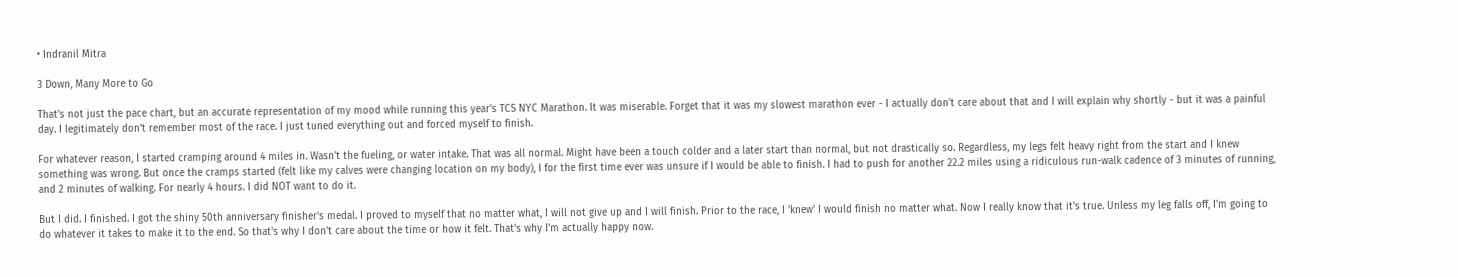• Indranil Mitra

3 Down, Many More to Go

That's not just the pace chart, but an accurate representation of my mood while running this year's TCS NYC Marathon. It was miserable. Forget that it was my slowest marathon ever - I actually don't care about that and I will explain why shortly - but it was a painful day. I legitimately don't remember most of the race. I just tuned everything out and forced myself to finish.

For whatever reason, I started cramping around 4 miles in. Wasn't the fueling, or water intake. That was all normal. Might have been a touch colder and a later start than normal, but not drastically so. Regardless, my legs felt heavy right from the start and I knew something was wrong. But once the cramps started (felt like my calves were changing location on my body), I for the first time ever was unsure if I would be able to finish. I had to push for another 22.2 miles using a ridiculous run-walk cadence of 3 minutes of running, and 2 minutes of walking. For nearly 4 hours. I did NOT want to do it.

But I did. I finished. I got the shiny 50th anniversary finisher's medal. I proved to myself that no matter what, I will not give up and I will finish. Prior to the race, I 'knew' I would finish no matter what. Now I really know that it's true. Unless my leg falls off, I'm going to do whatever it takes to make it to the end. So that's why I don't care about the time or how it felt. That's why I'm actually happy now.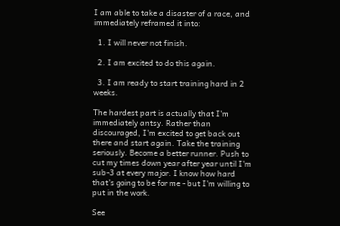I am able to take a disaster of a race, and immediately reframed it into:

  1. I will never not finish.

  2. I am excited to do this again.

  3. I am ready to start training hard in 2 weeks.

The hardest part is actually that I'm immediately antsy. Rather than discouraged, I'm excited to get back out there and start again. Take the training seriously. Become a better runner. Push to cut my times down year after year until I'm sub-3 at every major. I know how hard that's going to be for me - but I'm willing to put in the work.

See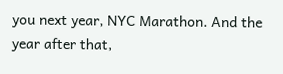you next year, NYC Marathon. And the year after that,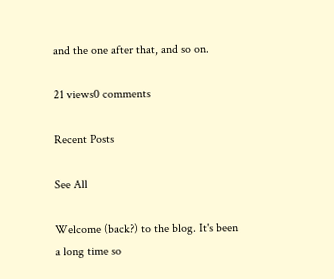and the one after that, and so on.

21 views0 comments

Recent Posts

See All

Welcome (back?) to the blog. It's been a long time so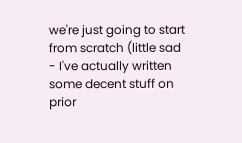we're just going to start from scratch (little sad - I've actually written some decent stuff on prior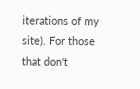iterations of my site). For those that don't